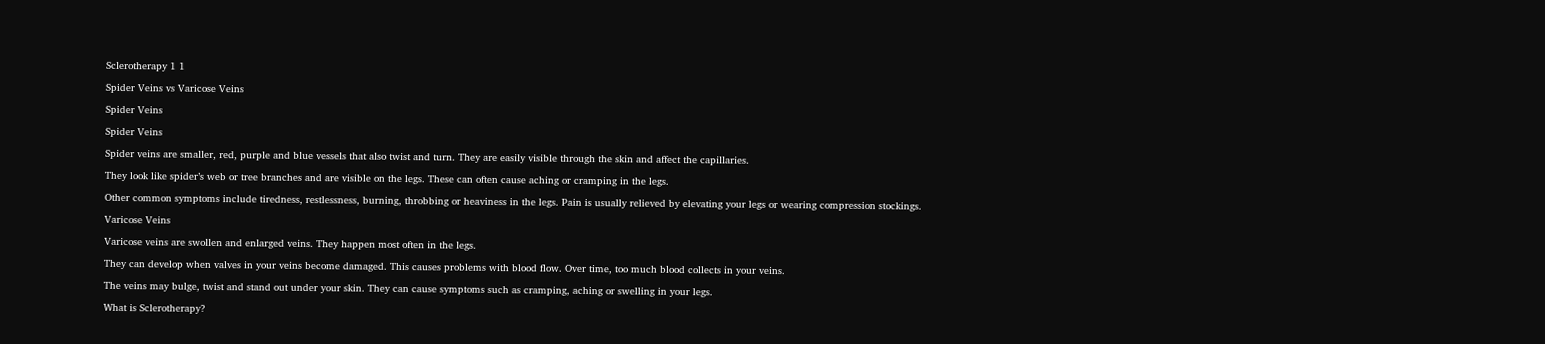Sclerotherapy 1 1

Spider Veins vs Varicose Veins

Spider Veins

Spider Veins

Spider veins are smaller, red, purple and blue vessels that also twist and turn. They are easily visible through the skin and affect the capillaries.

They look like spider’s web or tree branches and are visible on the legs. These can often cause aching or cramping in the legs.

Other common symptoms include tiredness, restlessness, burning, throbbing or heaviness in the legs. Pain is usually relieved by elevating your legs or wearing compression stockings.

Varicose Veins

Varicose veins are swollen and enlarged veins. They happen most often in the legs.

They can develop when valves in your veins become damaged. This causes problems with blood flow. Over time, too much blood collects in your veins.

The veins may bulge, twist and stand out under your skin. They can cause symptoms such as cramping, aching or swelling in your legs.

What is Sclerotherapy?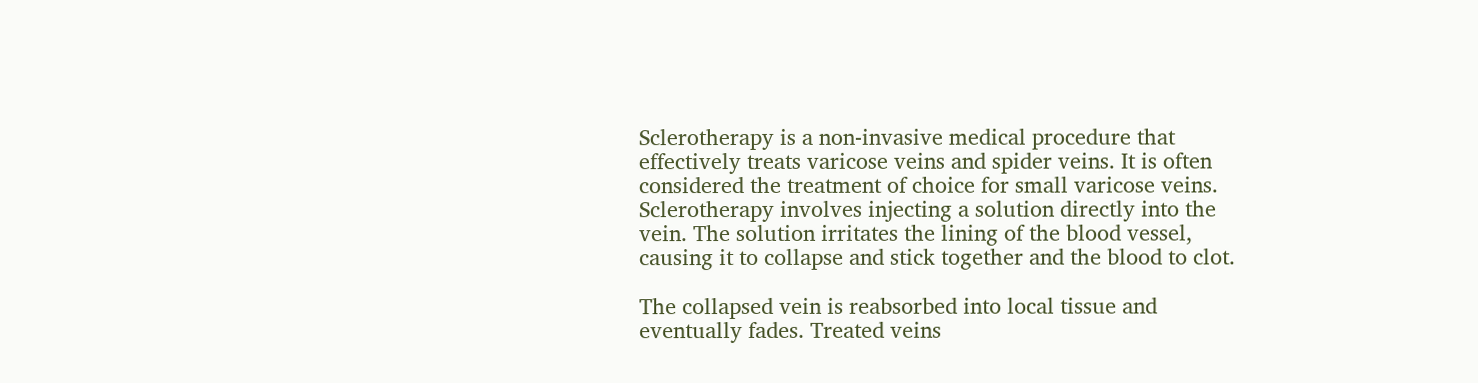Sclerotherapy is a non-invasive medical procedure that effectively treats varicose veins and spider veins. It is often considered the treatment of choice for small varicose veins. Sclerotherapy involves injecting a solution directly into the vein. The solution irritates the lining of the blood vessel, causing it to collapse and stick together and the blood to clot.

The collapsed vein is reabsorbed into local tissue and eventually fades. Treated veins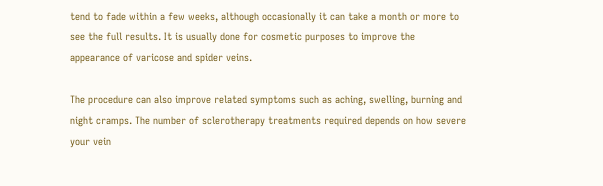tend to fade within a few weeks, although occasionally it can take a month or more to see the full results. It is usually done for cosmetic purposes to improve the appearance of varicose and spider veins.

The procedure can also improve related symptoms such as aching, swelling, burning and night cramps. The number of sclerotherapy treatments required depends on how severe your vein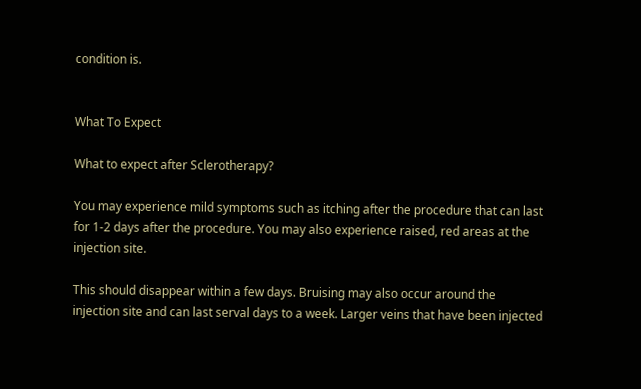condition is.


What To Expect

What to expect after Sclerotherapy?

You may experience mild symptoms such as itching after the procedure that can last for 1-2 days after the procedure. You may also experience raised, red areas at the injection site.

This should disappear within a few days. Bruising may also occur around the injection site and can last serval days to a week. Larger veins that have been injected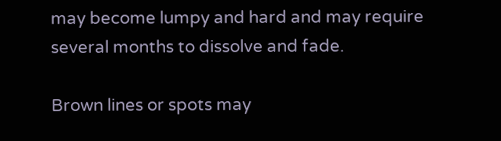may become lumpy and hard and may require several months to dissolve and fade.

Brown lines or spots may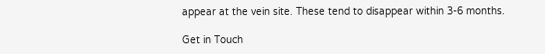appear at the vein site. These tend to disappear within 3-6 months.

Get in Touch